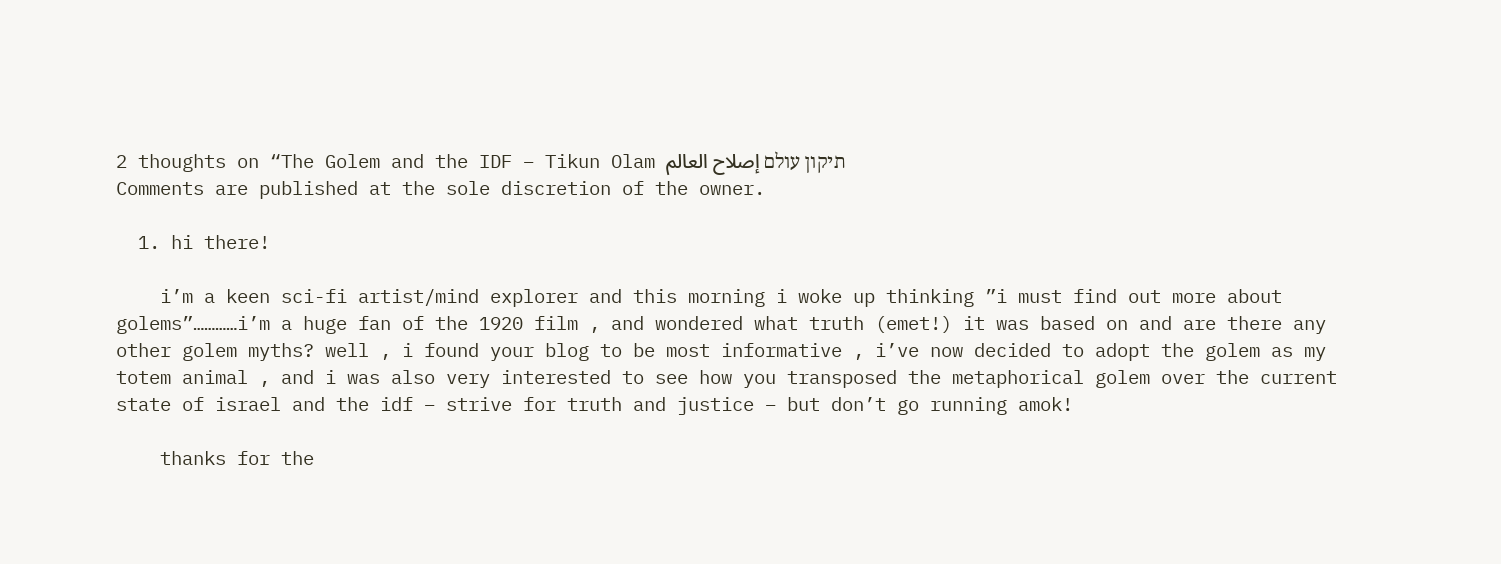2 thoughts on “The Golem and the IDF – Tikun Olam תיקון עולם إصلاح العالم
Comments are published at the sole discretion of the owner.

  1. hi there!

    i’m a keen sci-fi artist/mind explorer and this morning i woke up thinking ”i must find out more about golems”…………i’m a huge fan of the 1920 film , and wondered what truth (emet!) it was based on and are there any other golem myths? well , i found your blog to be most informative , i’ve now decided to adopt the golem as my totem animal , and i was also very interested to see how you transposed the metaphorical golem over the current state of israel and the idf – strive for truth and justice – but don’t go running amok!

    thanks for the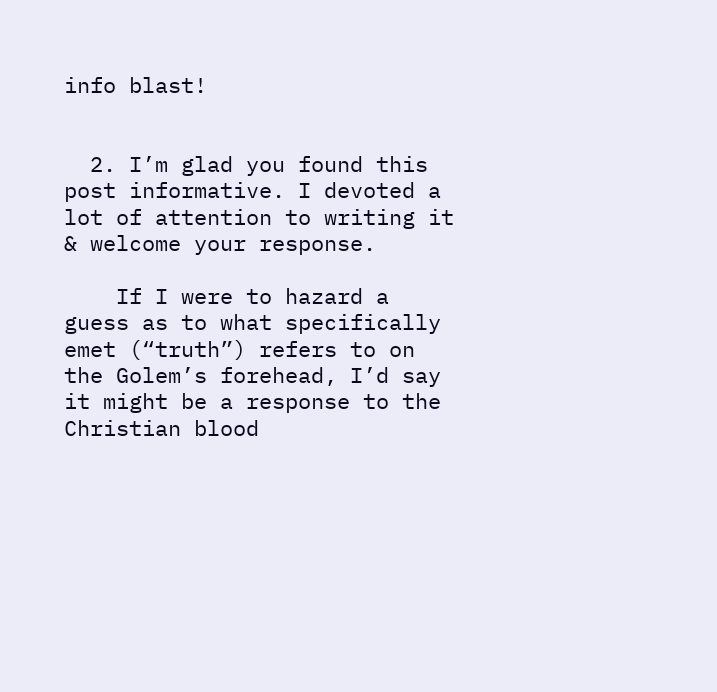info blast!


  2. I’m glad you found this post informative. I devoted a lot of attention to writing it & welcome your response.

    If I were to hazard a guess as to what specifically emet (“truth”) refers to on the Golem’s forehead, I’d say it might be a response to the Christian blood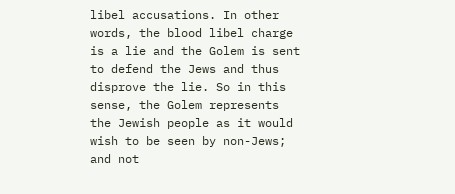libel accusations. In other words, the blood libel charge is a lie and the Golem is sent to defend the Jews and thus disprove the lie. So in this sense, the Golem represents the Jewish people as it would wish to be seen by non-Jews; and not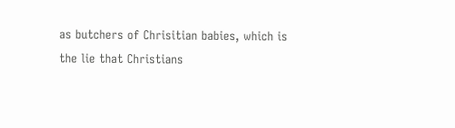as butchers of Chrisitian babies, which is the lie that Christians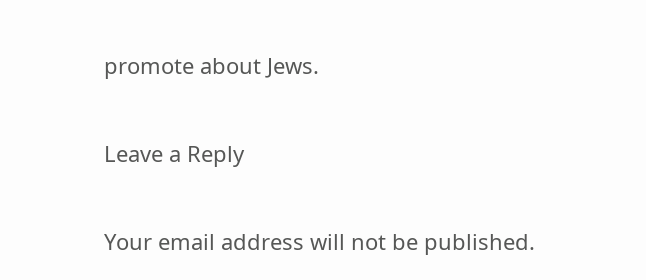promote about Jews.

Leave a Reply

Your email address will not be published.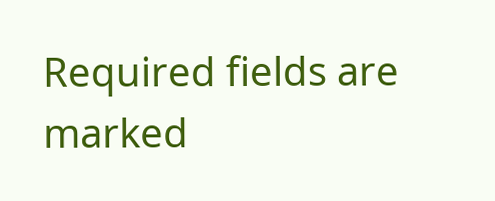Required fields are marked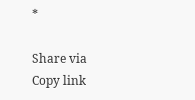*

Share via
Copy link